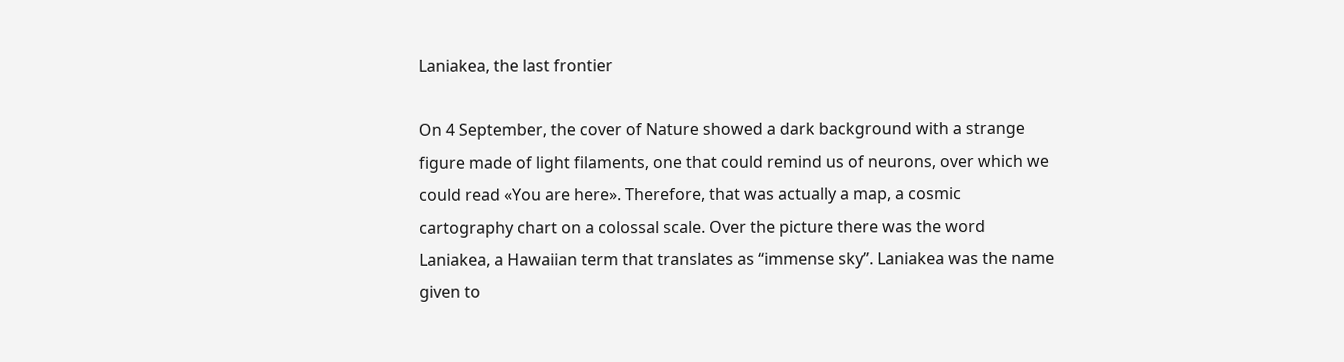Laniakea, the last frontier

On 4 September, the cover of Nature showed a dark background with a strange figure made of light filaments, one that could remind us of neurons, over which we could read «You are here». Therefore, that was actually a map, a cosmic cartography chart on a colossal scale. Over the picture there was the word Laniakea, a Hawaiian term that translates as “immense sky”. Laniakea was the name given to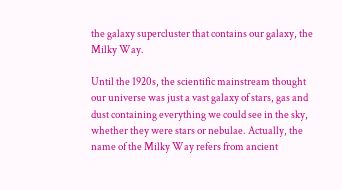the galaxy supercluster that contains our galaxy, the Milky Way.

Until the 1920s, the scientific mainstream thought our universe was just a vast galaxy of stars, gas and dust containing everything we could see in the sky, whether they were stars or nebulae. Actually, the name of the Milky Way refers from ancient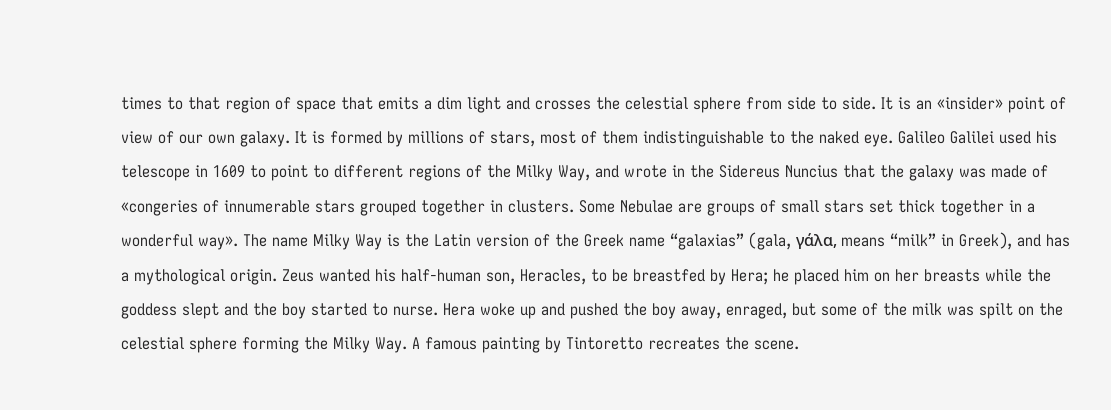times to that region of space that emits a dim light and crosses the celestial sphere from side to side. It is an «insider» point of view of our own galaxy. It is formed by millions of stars, most of them indistinguishable to the naked eye. Galileo Galilei used his telescope in 1609 to point to different regions of the Milky Way, and wrote in the Sidereus Nuncius that the galaxy was made of «congeries of innumerable stars grouped together in clusters. Some Nebulae are groups of small stars set thick together in a wonderful way». The name Milky Way is the Latin version of the Greek name “galaxias” (gala, γάλα, means “milk” in Greek), and has a mythological origin. Zeus wanted his half-human son, Heracles, to be breastfed by Hera; he placed him on her breasts while the goddess slept and the boy started to nurse. Hera woke up and pushed the boy away, enraged, but some of the milk was spilt on the celestial sphere forming the Milky Way. A famous painting by Tintoretto recreates the scene.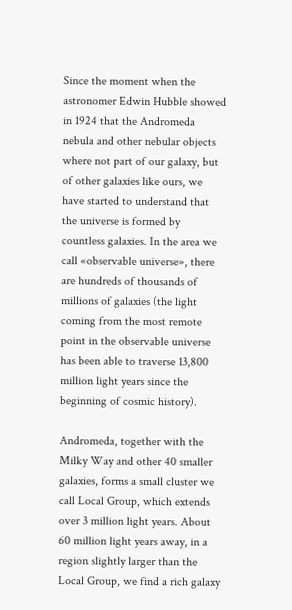Since the moment when the astronomer Edwin Hubble showed in 1924 that the Andromeda nebula and other nebular objects where not part of our galaxy, but of other galaxies like ours, we have started to understand that the universe is formed by countless galaxies. In the area we call «observable universe», there are hundreds of thousands of millions of galaxies (the light coming from the most remote point in the observable universe has been able to traverse 13,800 million light years since the beginning of cosmic history).

Andromeda, together with the Milky Way and other 40 smaller galaxies, forms a small cluster we call Local Group, which extends over 3 million light years. About 60 million light years away, in a region slightly larger than the Local Group, we find a rich galaxy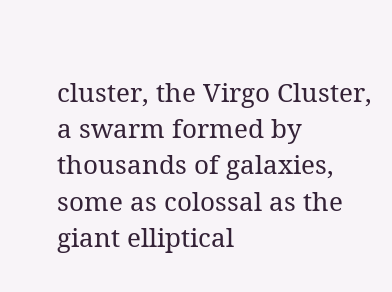cluster, the Virgo Cluster, a swarm formed by thousands of galaxies, some as colossal as the giant elliptical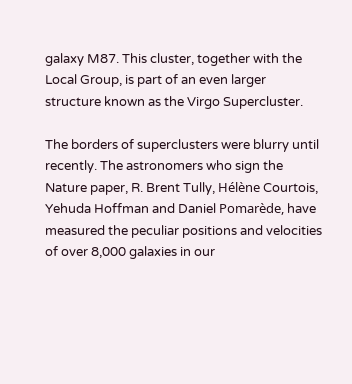galaxy M87. This cluster, together with the Local Group, is part of an even larger structure known as the Virgo Supercluster.

The borders of superclusters were blurry until recently. The astronomers who sign the Nature paper, R. Brent Tully, Hélène Courtois, Yehuda Hoffman and Daniel Pomarède, have measured the peculiar positions and velocities of over 8,000 galaxies in our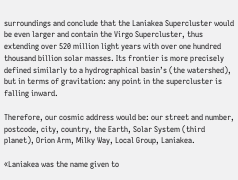surroundings and conclude that the Laniakea Supercluster would be even larger and contain the Virgo Supercluster, thus extending over 520 million light years with over one hundred thousand billion solar masses. Its frontier is more precisely defined similarly to a hydrographical basin’s (the watershed), but in terms of gravitation: any point in the supercluster is falling inward.

Therefore, our cosmic address would be: our street and number, postcode, city, country, the Earth, Solar System (third planet), Orion Arm, Milky Way, Local Group, Laniakea.

«Laniakea was the name given to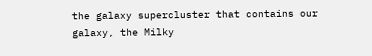the galaxy supercluster that contains our galaxy, the Milky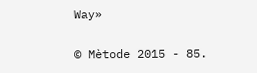Way»

© Mètode 2015 - 85.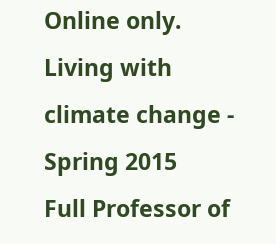Online only. Living with climate change - Spring 2015
Full Professor of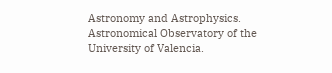Astronomy and Astrophysics. Astronomical Observatory of the University of Valencia.